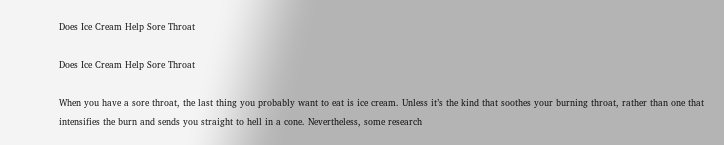Does Ice Cream Help Sore Throat

Does Ice Cream Help Sore Throat

When you have a sore throat, the last thing you probably want to eat is ice cream. Unless it’s the kind that soothes your burning throat, rather than one that intensifies the burn and sends you straight to hell in a cone. Nevertheless, some research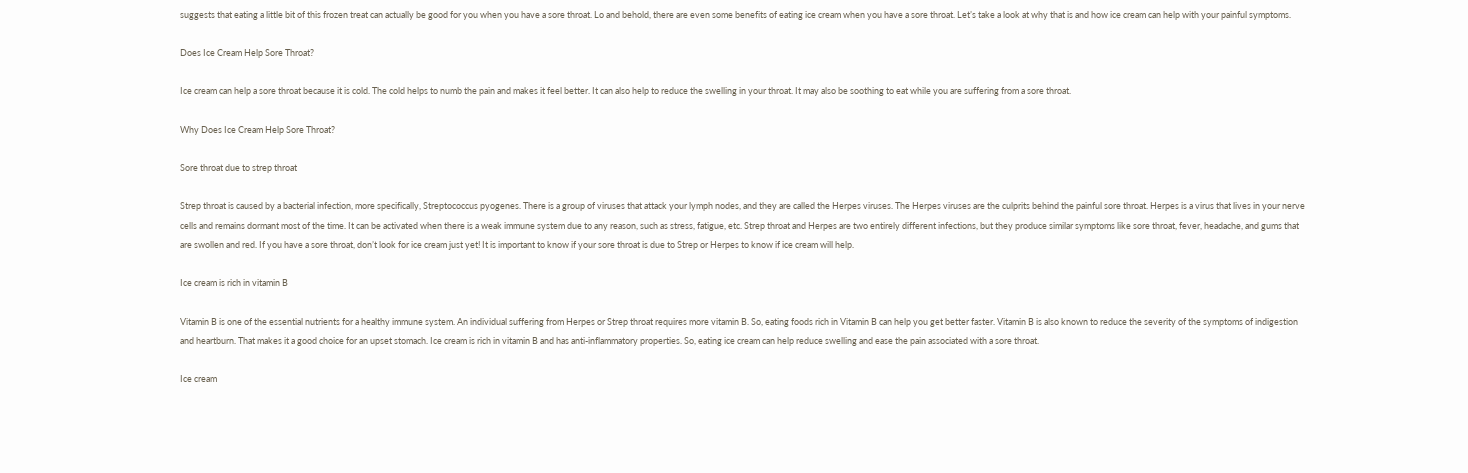suggests that eating a little bit of this frozen treat can actually be good for you when you have a sore throat. Lo and behold, there are even some benefits of eating ice cream when you have a sore throat. Let’s take a look at why that is and how ice cream can help with your painful symptoms.

Does Ice Cream Help Sore Throat?

Ice cream can help a sore throat because it is cold. The cold helps to numb the pain and makes it feel better. It can also help to reduce the swelling in your throat. It may also be soothing to eat while you are suffering from a sore throat.

Why Does Ice Cream Help Sore Throat?

Sore throat due to strep throat

Strep throat is caused by a bacterial infection, more specifically, Streptococcus pyogenes. There is a group of viruses that attack your lymph nodes, and they are called the Herpes viruses. The Herpes viruses are the culprits behind the painful sore throat. Herpes is a virus that lives in your nerve cells and remains dormant most of the time. It can be activated when there is a weak immune system due to any reason, such as stress, fatigue, etc. Strep throat and Herpes are two entirely different infections, but they produce similar symptoms like sore throat, fever, headache, and gums that are swollen and red. If you have a sore throat, don’t look for ice cream just yet! It is important to know if your sore throat is due to Strep or Herpes to know if ice cream will help.

Ice cream is rich in vitamin B

Vitamin B is one of the essential nutrients for a healthy immune system. An individual suffering from Herpes or Strep throat requires more vitamin B. So, eating foods rich in Vitamin B can help you get better faster. Vitamin B is also known to reduce the severity of the symptoms of indigestion and heartburn. That makes it a good choice for an upset stomach. Ice cream is rich in vitamin B and has anti-inflammatory properties. So, eating ice cream can help reduce swelling and ease the pain associated with a sore throat.

Ice cream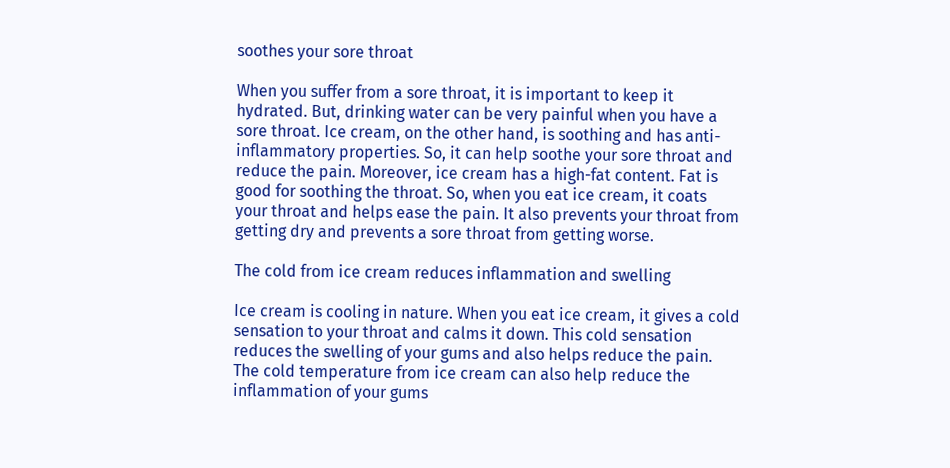soothes your sore throat

When you suffer from a sore throat, it is important to keep it hydrated. But, drinking water can be very painful when you have a sore throat. Ice cream, on the other hand, is soothing and has anti-inflammatory properties. So, it can help soothe your sore throat and reduce the pain. Moreover, ice cream has a high-fat content. Fat is good for soothing the throat. So, when you eat ice cream, it coats your throat and helps ease the pain. It also prevents your throat from getting dry and prevents a sore throat from getting worse.

The cold from ice cream reduces inflammation and swelling

Ice cream is cooling in nature. When you eat ice cream, it gives a cold sensation to your throat and calms it down. This cold sensation reduces the swelling of your gums and also helps reduce the pain. The cold temperature from ice cream can also help reduce the inflammation of your gums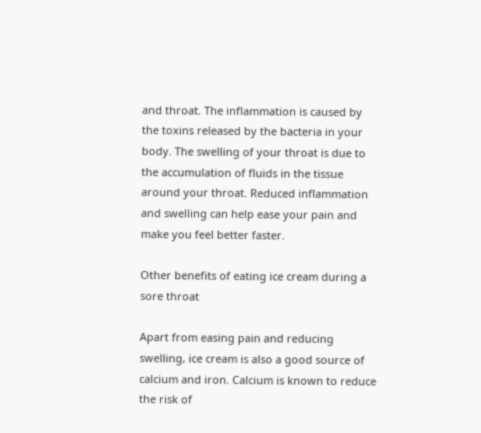and throat. The inflammation is caused by the toxins released by the bacteria in your body. The swelling of your throat is due to the accumulation of fluids in the tissue around your throat. Reduced inflammation and swelling can help ease your pain and make you feel better faster.

Other benefits of eating ice cream during a sore throat

Apart from easing pain and reducing swelling, ice cream is also a good source of calcium and iron. Calcium is known to reduce the risk of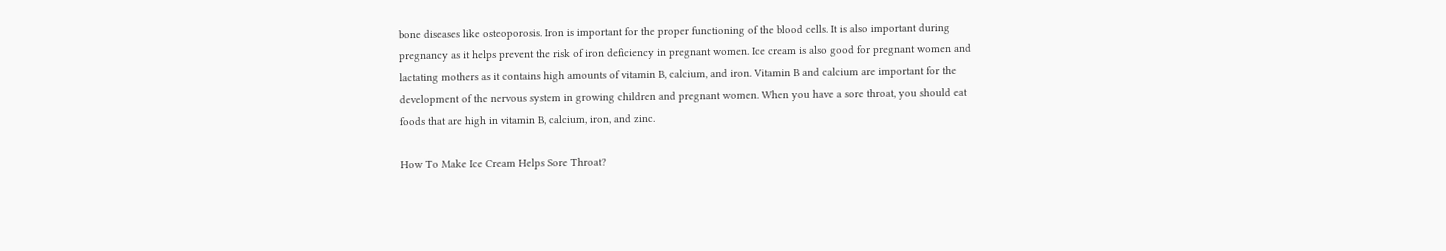bone diseases like osteoporosis. Iron is important for the proper functioning of the blood cells. It is also important during pregnancy as it helps prevent the risk of iron deficiency in pregnant women. Ice cream is also good for pregnant women and lactating mothers as it contains high amounts of vitamin B, calcium, and iron. Vitamin B and calcium are important for the development of the nervous system in growing children and pregnant women. When you have a sore throat, you should eat foods that are high in vitamin B, calcium, iron, and zinc.

How To Make Ice Cream Helps Sore Throat?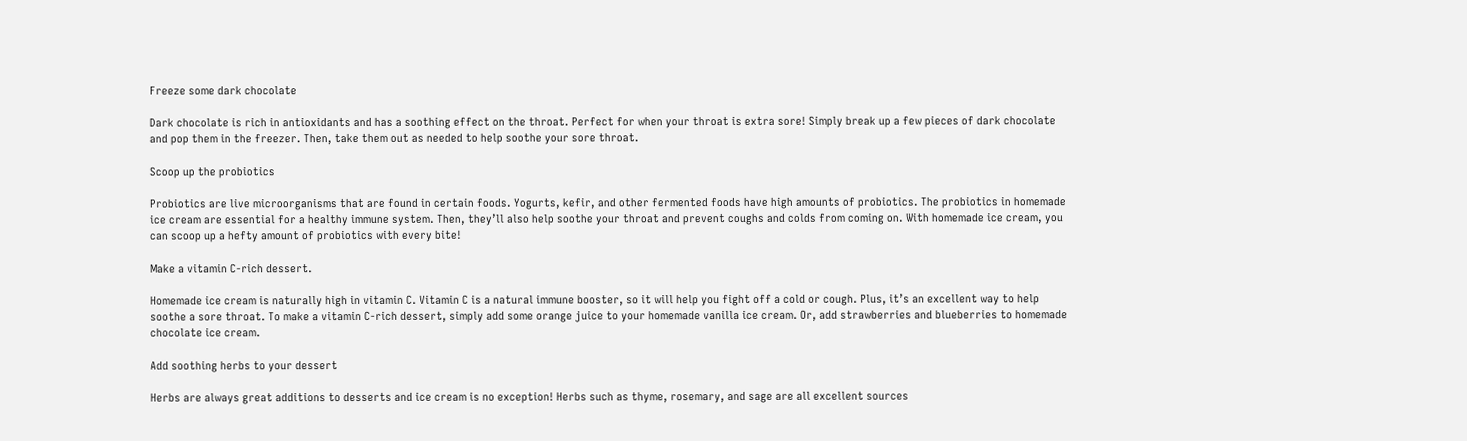Freeze some dark chocolate

Dark chocolate is rich in antioxidants and has a soothing effect on the throat. Perfect for when your throat is extra sore! Simply break up a few pieces of dark chocolate and pop them in the freezer. Then, take them out as needed to help soothe your sore throat.

Scoop up the probiotics

Probiotics are live microorganisms that are found in certain foods. Yogurts, kefir, and other fermented foods have high amounts of probiotics. The probiotics in homemade ice cream are essential for a healthy immune system. Then, they’ll also help soothe your throat and prevent coughs and colds from coming on. With homemade ice cream, you can scoop up a hefty amount of probiotics with every bite!

Make a vitamin C-rich dessert.

Homemade ice cream is naturally high in vitamin C. Vitamin C is a natural immune booster, so it will help you fight off a cold or cough. Plus, it’s an excellent way to help soothe a sore throat. To make a vitamin C-rich dessert, simply add some orange juice to your homemade vanilla ice cream. Or, add strawberries and blueberries to homemade chocolate ice cream.

Add soothing herbs to your dessert

Herbs are always great additions to desserts and ice cream is no exception! Herbs such as thyme, rosemary, and sage are all excellent sources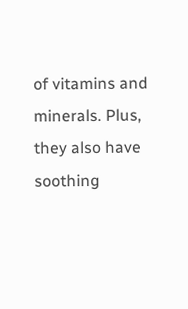of vitamins and minerals. Plus, they also have soothing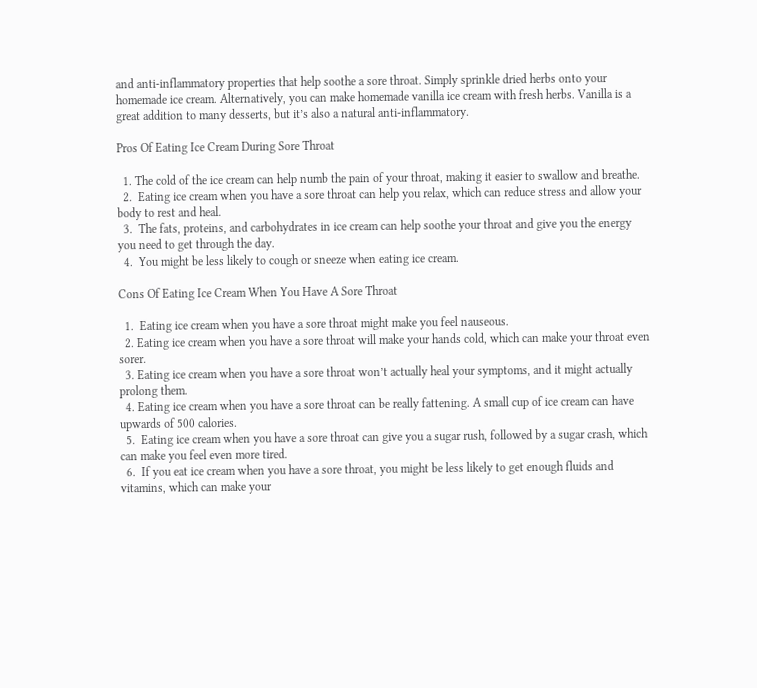and anti-inflammatory properties that help soothe a sore throat. Simply sprinkle dried herbs onto your homemade ice cream. Alternatively, you can make homemade vanilla ice cream with fresh herbs. Vanilla is a great addition to many desserts, but it’s also a natural anti-inflammatory.

Pros Of Eating Ice Cream During Sore Throat

  1. The cold of the ice cream can help numb the pain of your throat, making it easier to swallow and breathe.
  2.  Eating ice cream when you have a sore throat can help you relax, which can reduce stress and allow your body to rest and heal.
  3.  The fats, proteins, and carbohydrates in ice cream can help soothe your throat and give you the energy you need to get through the day.
  4.  You might be less likely to cough or sneeze when eating ice cream.

Cons Of Eating Ice Cream When You Have A Sore Throat

  1.  Eating ice cream when you have a sore throat might make you feel nauseous.
  2. Eating ice cream when you have a sore throat will make your hands cold, which can make your throat even sorer.
  3. Eating ice cream when you have a sore throat won’t actually heal your symptoms, and it might actually prolong them.
  4. Eating ice cream when you have a sore throat can be really fattening. A small cup of ice cream can have upwards of 500 calories.
  5.  Eating ice cream when you have a sore throat can give you a sugar rush, followed by a sugar crash, which can make you feel even more tired.
  6.  If you eat ice cream when you have a sore throat, you might be less likely to get enough fluids and vitamins, which can make your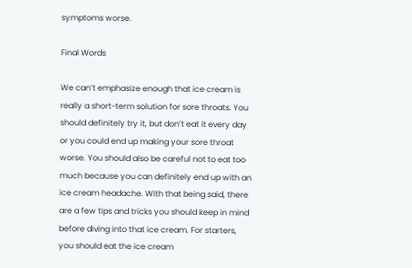symptoms worse.

Final Words

We can’t emphasize enough that ice cream is really a short-term solution for sore throats. You should definitely try it, but don’t eat it every day or you could end up making your sore throat worse. You should also be careful not to eat too much because you can definitely end up with an ice cream headache. With that being said, there are a few tips and tricks you should keep in mind before diving into that ice cream. For starters, you should eat the ice cream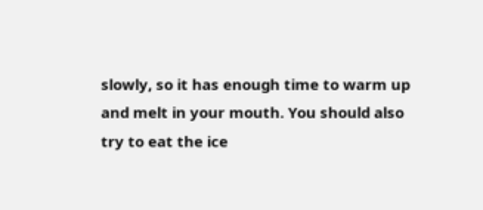slowly, so it has enough time to warm up and melt in your mouth. You should also try to eat the ice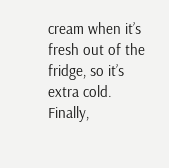cream when it’s fresh out of the fridge, so it’s extra cold. Finally,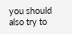you should also try to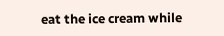eat the ice cream while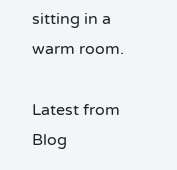sitting in a warm room.

Latest from Blog